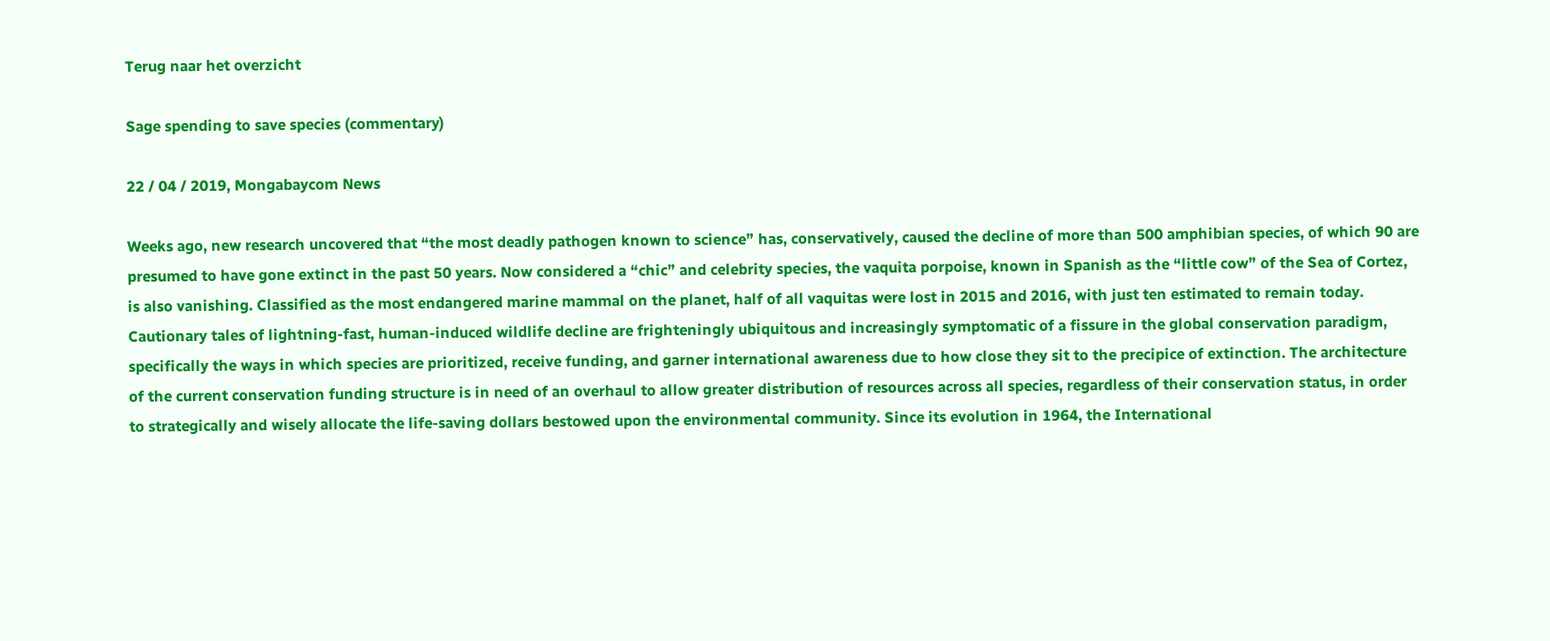Terug naar het overzicht

Sage spending to save species (commentary)

22 / 04 / 2019, Mongabaycom News

Weeks ago, new research uncovered that “the most deadly pathogen known to science” has, conservatively, caused the decline of more than 500 amphibian species, of which 90 are presumed to have gone extinct in the past 50 years. Now considered a “chic” and celebrity species, the vaquita porpoise, known in Spanish as the “little cow” of the Sea of Cortez, is also vanishing. Classified as the most endangered marine mammal on the planet, half of all vaquitas were lost in 2015 and 2016, with just ten estimated to remain today. Cautionary tales of lightning-fast, human-induced wildlife decline are frighteningly ubiquitous and increasingly symptomatic of a fissure in the global conservation paradigm, specifically the ways in which species are prioritized, receive funding, and garner international awareness due to how close they sit to the precipice of extinction. The architecture of the current conservation funding structure is in need of an overhaul to allow greater distribution of resources across all species, regardless of their conservation status, in order to strategically and wisely allocate the life-saving dollars bestowed upon the environmental community. Since its evolution in 1964, the International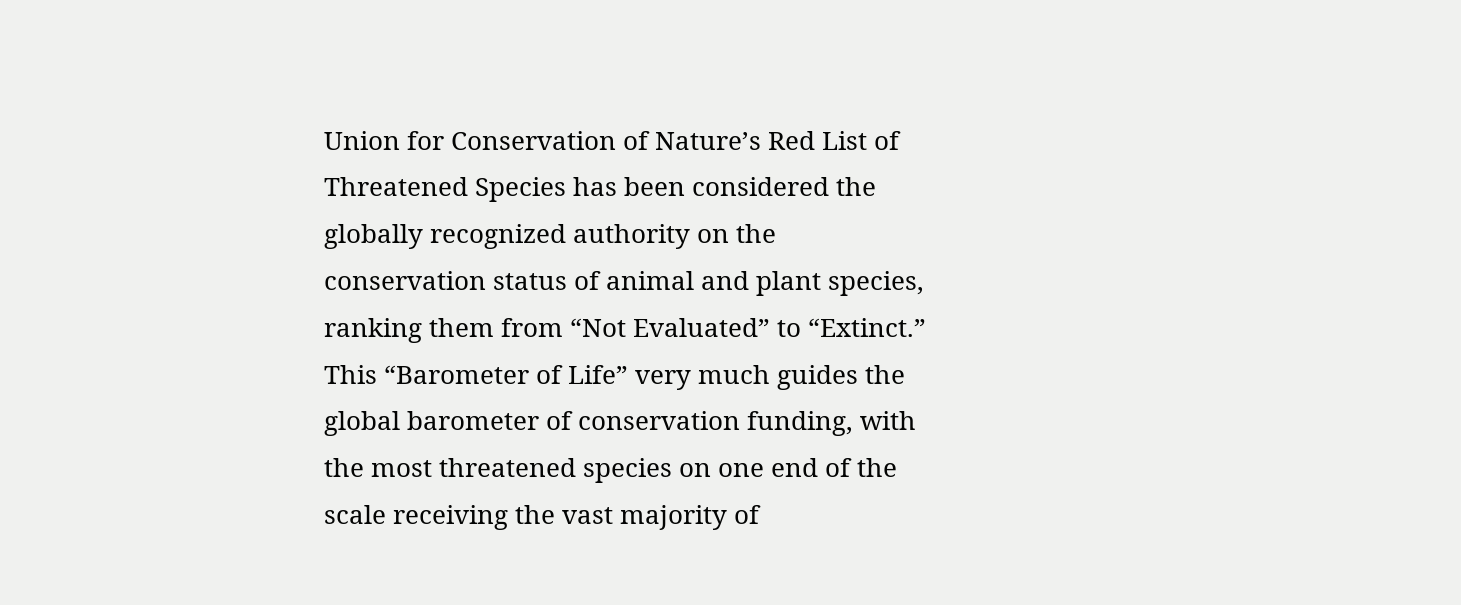Union for Conservation of Nature’s Red List of Threatened Species has been considered the globally recognized authority on the conservation status of animal and plant species, ranking them from “Not Evaluated” to “Extinct.” This “Barometer of Life” very much guides the global barometer of conservation funding, with the most threatened species on one end of the scale receiving the vast majority of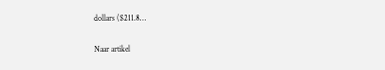dollars ($211.8…

Naar artikel